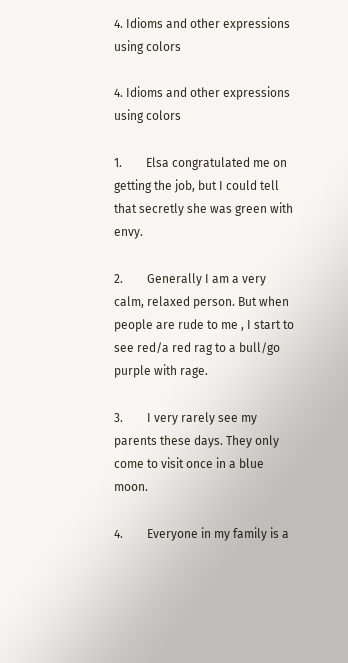4. Idioms and other expressions using colors

4. Idioms and other expressions using colors

1.        Elsa congratulated me on getting the job, but I could tell that secretly she was green with envy.

2.        Generally I am a very calm, relaxed person. But when people are rude to me , I start to see red/a red rag to a bull/go purple with rage.

3.        I very rarely see my parents these days. They only come to visit once in a blue moon.

4.        Everyone in my family is a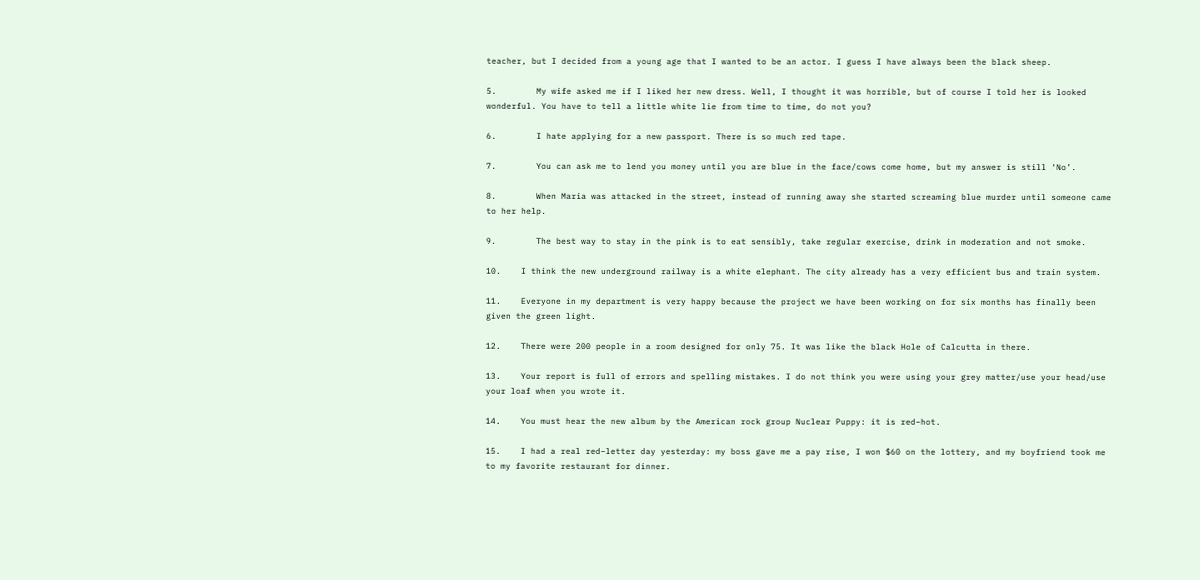teacher, but I decided from a young age that I wanted to be an actor. I guess I have always been the black sheep.

5.        My wife asked me if I liked her new dress. Well, I thought it was horrible, but of course I told her is looked wonderful. You have to tell a little white lie from time to time, do not you?

6.        I hate applying for a new passport. There is so much red tape.

7.        You can ask me to lend you money until you are blue in the face/cows come home, but my answer is still ‘No’.

8.        When Maria was attacked in the street, instead of running away she started screaming blue murder until someone came to her help.

9.        The best way to stay in the pink is to eat sensibly, take regular exercise, drink in moderation and not smoke.

10.    I think the new underground railway is a white elephant. The city already has a very efficient bus and train system.

11.    Everyone in my department is very happy because the project we have been working on for six months has finally been given the green light.

12.    There were 200 people in a room designed for only 75. It was like the black Hole of Calcutta in there.

13.    Your report is full of errors and spelling mistakes. I do not think you were using your grey matter/use your head/use your loaf when you wrote it.

14.    You must hear the new album by the American rock group Nuclear Puppy: it is red–hot.

15.    I had a real red–letter day yesterday: my boss gave me a pay rise, I won $60 on the lottery, and my boyfriend took me to my favorite restaurant for dinner.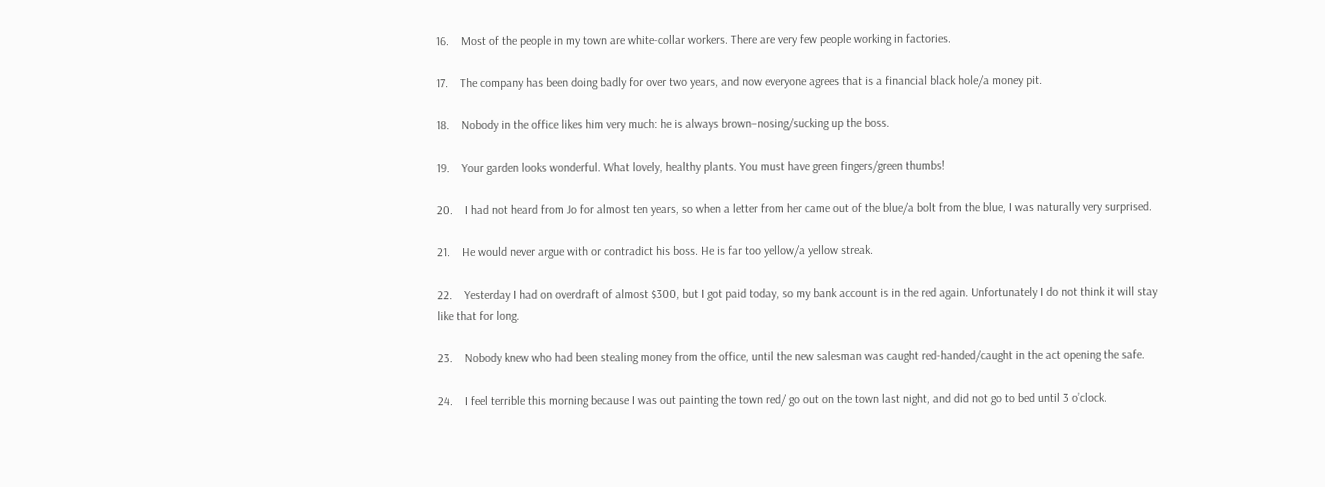16.    Most of the people in my town are white-collar workers. There are very few people working in factories.

17.    The company has been doing badly for over two years, and now everyone agrees that is a financial black hole/a money pit.

18.    Nobody in the office likes him very much: he is always brown–nosing/sucking up the boss.

19.    Your garden looks wonderful. What lovely, healthy plants. You must have green fingers/green thumbs!

20.    I had not heard from Jo for almost ten years, so when a letter from her came out of the blue/a bolt from the blue, I was naturally very surprised.

21.    He would never argue with or contradict his boss. He is far too yellow/a yellow streak.

22.    Yesterday I had on overdraft of almost $300, but I got paid today, so my bank account is in the red again. Unfortunately I do not think it will stay like that for long.

23.    Nobody knew who had been stealing money from the office, until the new salesman was caught red-handed/caught in the act opening the safe.

24.    I feel terrible this morning because I was out painting the town red/ go out on the town last night, and did not go to bed until 3 o’clock.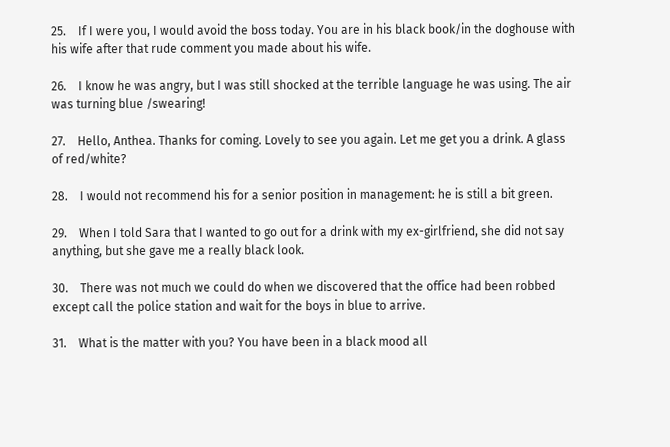25.    If I were you, I would avoid the boss today. You are in his black book/in the doghouse with his wife after that rude comment you made about his wife.

26.    I know he was angry, but I was still shocked at the terrible language he was using. The air was turning blue /swearing!

27.    Hello, Anthea. Thanks for coming. Lovely to see you again. Let me get you a drink. A glass of red/white?

28.    I would not recommend his for a senior position in management: he is still a bit green.

29.    When I told Sara that I wanted to go out for a drink with my ex-girlfriend, she did not say anything, but she gave me a really black look.

30.    There was not much we could do when we discovered that the office had been robbed except call the police station and wait for the boys in blue to arrive.

31.    What is the matter with you? You have been in a black mood all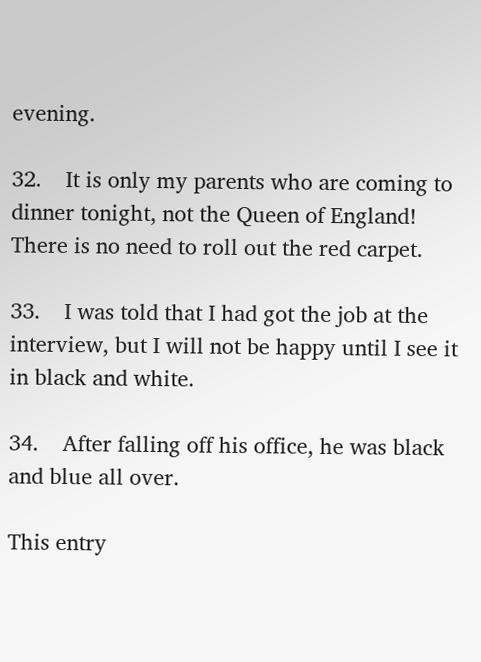evening.

32.    It is only my parents who are coming to dinner tonight, not the Queen of England! There is no need to roll out the red carpet.

33.    I was told that I had got the job at the interview, but I will not be happy until I see it in black and white.

34.    After falling off his office, he was black and blue all over.

This entry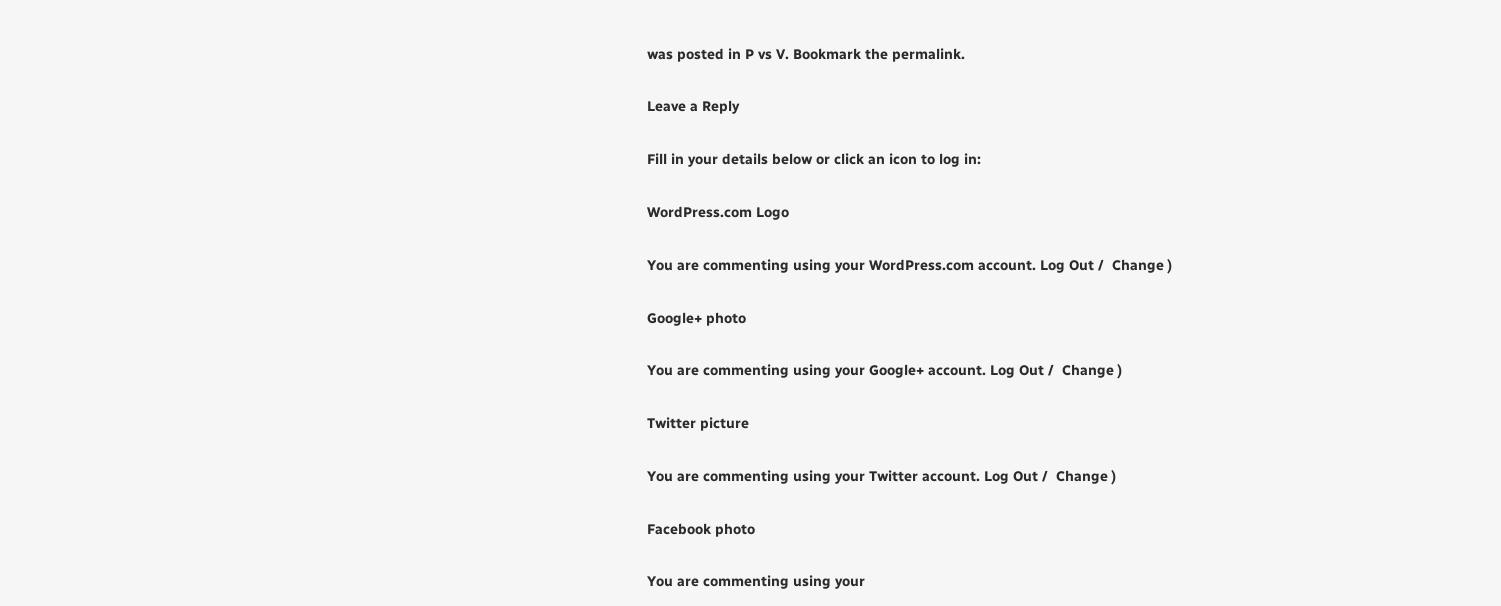was posted in P vs V. Bookmark the permalink.

Leave a Reply

Fill in your details below or click an icon to log in:

WordPress.com Logo

You are commenting using your WordPress.com account. Log Out /  Change )

Google+ photo

You are commenting using your Google+ account. Log Out /  Change )

Twitter picture

You are commenting using your Twitter account. Log Out /  Change )

Facebook photo

You are commenting using your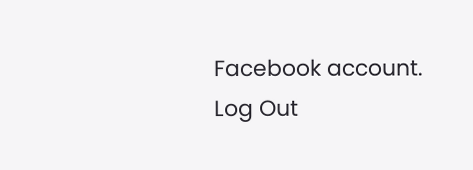Facebook account. Log Out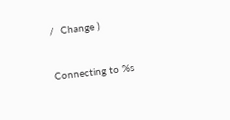/  Change )


Connecting to %s